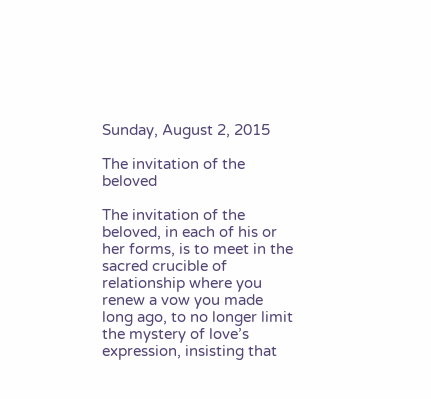Sunday, August 2, 2015

The invitation of the beloved

The invitation of the beloved, in each of his or her forms, is to meet in the sacred crucible of relationship where you renew a vow you made long ago, to no longer limit the mystery of love’s expression, insisting that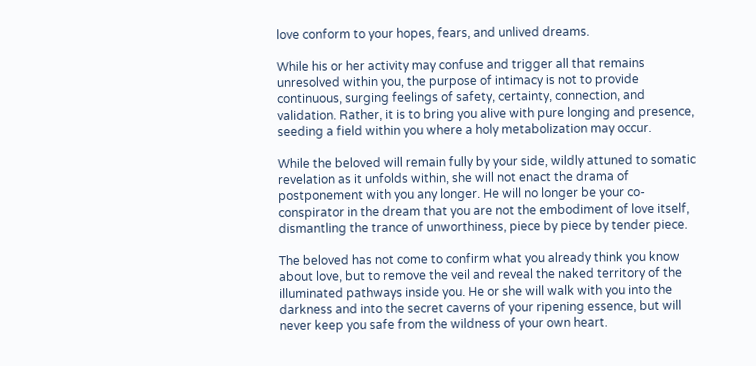love conform to your hopes, fears, and unlived dreams.

While his or her activity may confuse and trigger all that remains unresolved within you, the purpose of intimacy is not to provide continuous, surging feelings of safety, certainty, connection, and validation. Rather, it is to bring you alive with pure longing and presence, seeding a field within you where a holy metabolization may occur.

While the beloved will remain fully by your side, wildly attuned to somatic revelation as it unfolds within, she will not enact the drama of postponement with you any longer. He will no longer be your co-conspirator in the dream that you are not the embodiment of love itself, dismantling the trance of unworthiness, piece by piece by tender piece.

The beloved has not come to confirm what you already think you know about love, but to remove the veil and reveal the naked territory of the illuminated pathways inside you. He or she will walk with you into the darkness and into the secret caverns of your ripening essence, but will never keep you safe from the wildness of your own heart.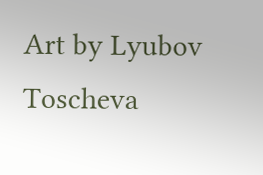Art by Lyubov Toscheva